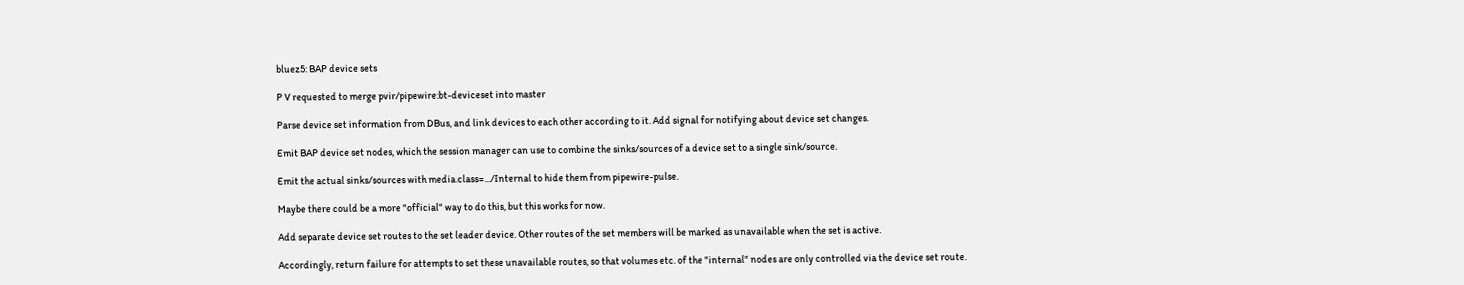bluez5: BAP device sets

P V requested to merge pvir/pipewire:bt-deviceset into master

Parse device set information from DBus, and link devices to each other according to it. Add signal for notifying about device set changes.

Emit BAP device set nodes, which the session manager can use to combine the sinks/sources of a device set to a single sink/source.

Emit the actual sinks/sources with media.class=.../Internal to hide them from pipewire-pulse.

Maybe there could be a more "official" way to do this, but this works for now.

Add separate device set routes to the set leader device. Other routes of the set members will be marked as unavailable when the set is active.

Accordingly, return failure for attempts to set these unavailable routes, so that volumes etc. of the "internal" nodes are only controlled via the device set route.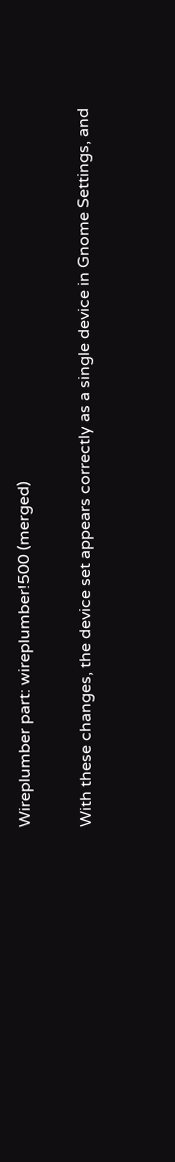Wireplumber part: wireplumber!500 (merged)

With these changes, the device set appears correctly as a single device in Gnome Settings, and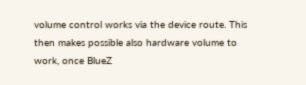volume control works via the device route. This then makes possible also hardware volume to work, once BlueZ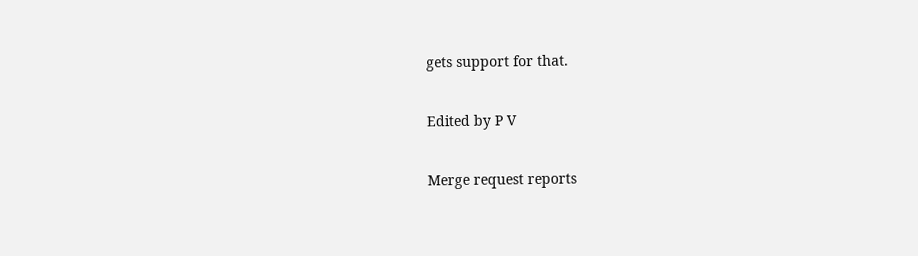gets support for that.

Edited by P V

Merge request reports